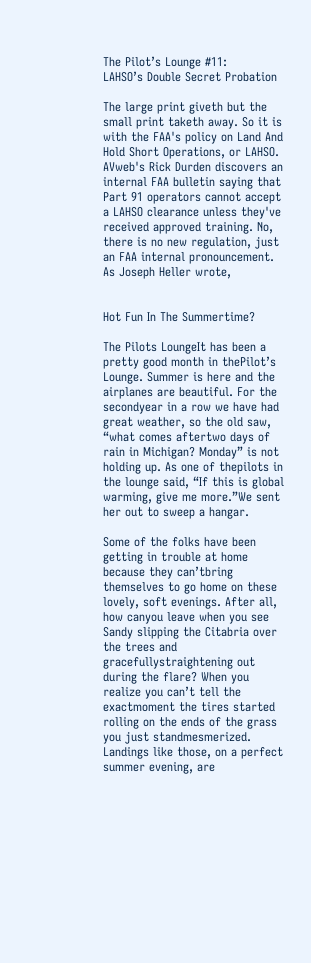The Pilot’s Lounge #11:
LAHSO’s Double Secret Probation

The large print giveth but the small print taketh away. So it is with the FAA's policy on Land And Hold Short Operations, or LAHSO. AVweb's Rick Durden discovers an internal FAA bulletin saying that Part 91 operators cannot accept a LAHSO clearance unless they've received approved training. No, there is no new regulation, just an FAA internal pronouncement. As Joseph Heller wrote,


Hot Fun In The Summertime?

The Pilots LoungeIt has been a pretty good month in thePilot’s Lounge. Summer is here and the airplanes are beautiful. For the secondyear in a row we have had great weather, so the old saw, “what comes aftertwo days of rain in Michigan? Monday” is not holding up. As one of thepilots in the lounge said, “If this is global warming, give me more.”We sent her out to sweep a hangar.

Some of the folks have been getting in trouble at home because they can’tbring themselves to go home on these lovely, soft evenings. After all, how canyou leave when you see Sandy slipping the Citabria over the trees and gracefullystraightening out during the flare? When you realize you can’t tell the exactmoment the tires started rolling on the ends of the grass you just standmesmerized. Landings like those, on a perfect summer evening, are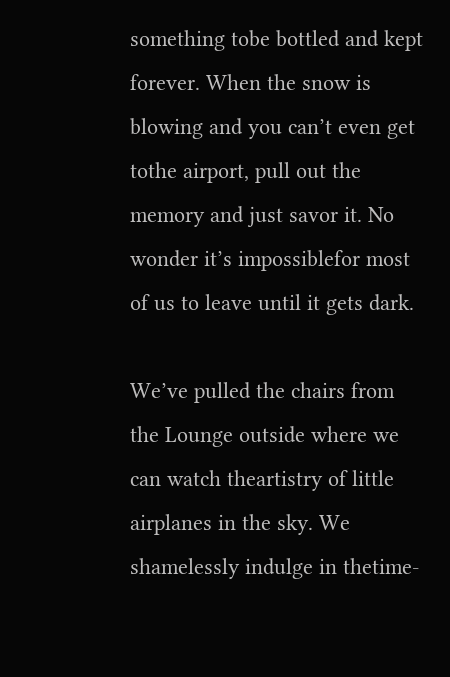something tobe bottled and kept forever. When the snow is blowing and you can’t even get tothe airport, pull out the memory and just savor it. No wonder it’s impossiblefor most of us to leave until it gets dark.

We’ve pulled the chairs from the Lounge outside where we can watch theartistry of little airplanes in the sky. We shamelessly indulge in thetime-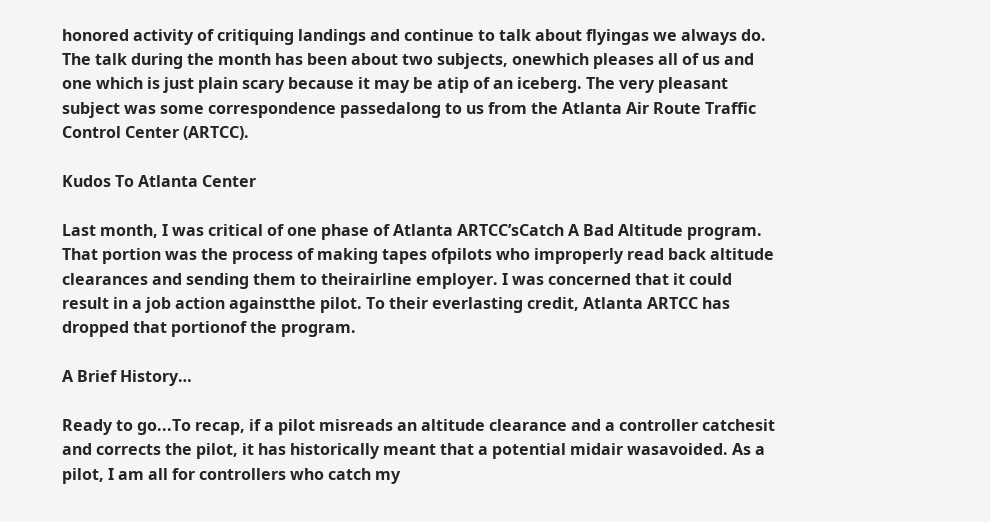honored activity of critiquing landings and continue to talk about flyingas we always do. The talk during the month has been about two subjects, onewhich pleases all of us and one which is just plain scary because it may be atip of an iceberg. The very pleasant subject was some correspondence passedalong to us from the Atlanta Air Route Traffic Control Center (ARTCC).

Kudos To Atlanta Center

Last month, I was critical of one phase of Atlanta ARTCC’sCatch A Bad Altitude program. That portion was the process of making tapes ofpilots who improperly read back altitude clearances and sending them to theirairline employer. I was concerned that it could result in a job action againstthe pilot. To their everlasting credit, Atlanta ARTCC has dropped that portionof the program.

A Brief History…

Ready to go...To recap, if a pilot misreads an altitude clearance and a controller catchesit and corrects the pilot, it has historically meant that a potential midair wasavoided. As a pilot, I am all for controllers who catch my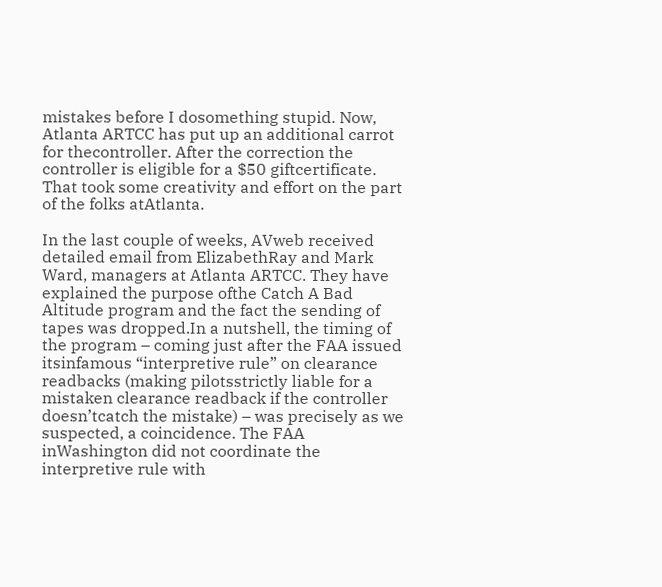mistakes before I dosomething stupid. Now, Atlanta ARTCC has put up an additional carrot for thecontroller. After the correction the controller is eligible for a $50 giftcertificate. That took some creativity and effort on the part of the folks atAtlanta.

In the last couple of weeks, AVweb received detailed email from ElizabethRay and Mark Ward, managers at Atlanta ARTCC. They have explained the purpose ofthe Catch A Bad Altitude program and the fact the sending of tapes was dropped.In a nutshell, the timing of the program – coming just after the FAA issued itsinfamous “interpretive rule” on clearance readbacks (making pilotsstrictly liable for a mistaken clearance readback if the controller doesn’tcatch the mistake) – was precisely as we suspected, a coincidence. The FAA inWashington did not coordinate the interpretive rule with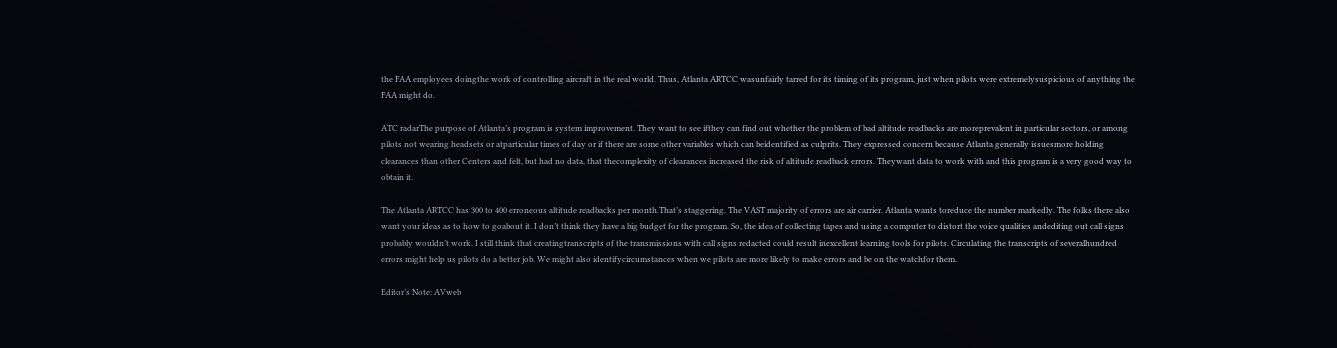the FAA employees doingthe work of controlling aircraft in the real world. Thus, Atlanta ARTCC wasunfairly tarred for its timing of its program, just when pilots were extremelysuspicious of anything the FAA might do.

ATC radarThe purpose of Atlanta’s program is system improvement. They want to see ifthey can find out whether the problem of bad altitude readbacks are moreprevalent in particular sectors, or among pilots not wearing headsets or atparticular times of day or if there are some other variables which can beidentified as culprits. They expressed concern because Atlanta generally issuesmore holding clearances than other Centers and felt, but had no data, that thecomplexity of clearances increased the risk of altitude readback errors. Theywant data to work with and this program is a very good way to obtain it.

The Atlanta ARTCC has 300 to 400 erroneous altitude readbacks per month.That’s staggering. The VAST majority of errors are air carrier. Atlanta wants toreduce the number markedly. The folks there also want your ideas as to how to goabout it. I don’t think they have a big budget for the program. So, the idea of collecting tapes and using a computer to distort the voice qualities andediting out call signs probably wouldn’t work. I still think that creatingtranscripts of the transmissions with call signs redacted could result inexcellent learning tools for pilots. Circulating the transcripts of severalhundred errors might help us pilots do a better job. We might also identifycircumstances when we pilots are more likely to make errors and be on the watchfor them.

Editor’s Note: AVweb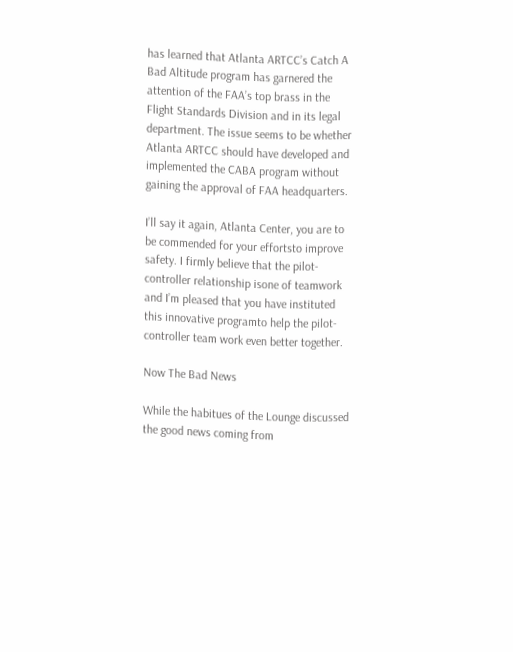has learned that Atlanta ARTCC’s Catch A Bad Altitude program has garnered the attention of the FAA’s top brass in the Flight Standards Division and in its legal department. The issue seems to be whether Atlanta ARTCC should have developed and implemented the CABA program without gaining the approval of FAA headquarters.

I’ll say it again, Atlanta Center, you are to be commended for your effortsto improve safety. I firmly believe that the pilot-controller relationship isone of teamwork and I’m pleased that you have instituted this innovative programto help the pilot-controller team work even better together.

Now The Bad News

While the habitues of the Lounge discussed the good news coming from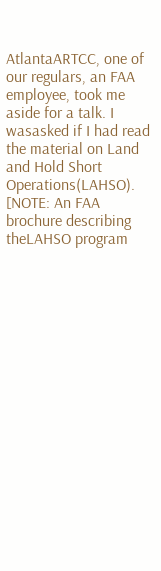AtlantaARTCC, one of our regulars, an FAA employee, took me aside for a talk. I wasasked if I had read the material on Land and Hold Short Operations(LAHSO). [NOTE: An FAA brochure describing theLAHSO program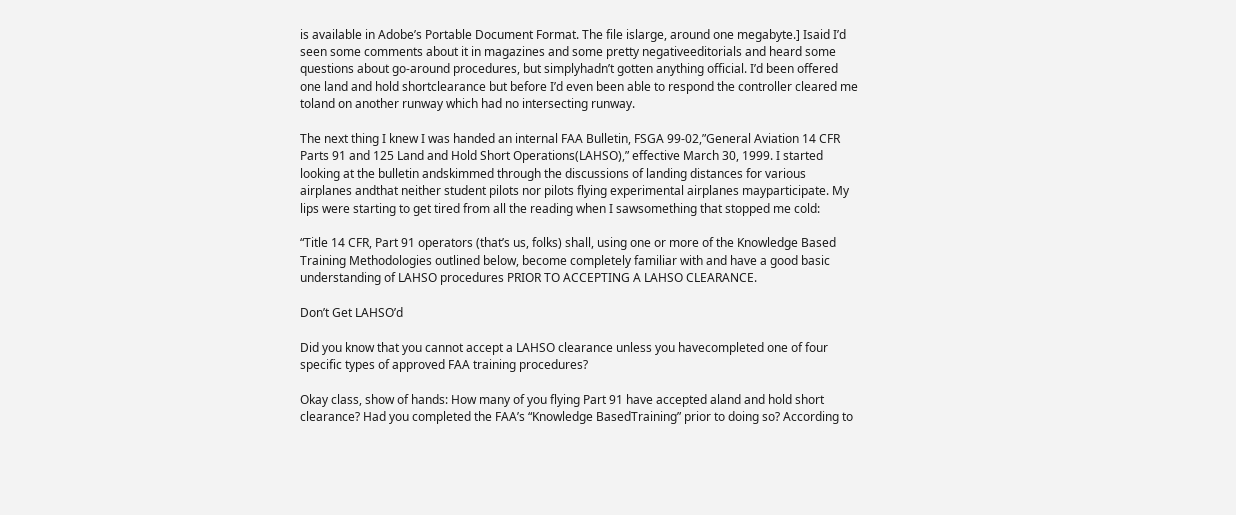is available in Adobe’s Portable Document Format. The file islarge, around one megabyte.] Isaid I’d seen some comments about it in magazines and some pretty negativeeditorials and heard some questions about go-around procedures, but simplyhadn’t gotten anything official. I’d been offered one land and hold shortclearance but before I’d even been able to respond the controller cleared me toland on another runway which had no intersecting runway.

The next thing I knew I was handed an internal FAA Bulletin, FSGA 99-02,”General Aviation 14 CFR Parts 91 and 125 Land and Hold Short Operations(LAHSO),” effective March 30, 1999. I started looking at the bulletin andskimmed through the discussions of landing distances for various airplanes andthat neither student pilots nor pilots flying experimental airplanes mayparticipate. My lips were starting to get tired from all the reading when I sawsomething that stopped me cold:

“Title 14 CFR, Part 91 operators (that’s us, folks) shall, using one or more of the Knowledge Based Training Methodologies outlined below, become completely familiar with and have a good basic understanding of LAHSO procedures PRIOR TO ACCEPTING A LAHSO CLEARANCE.

Don’t Get LAHSO’d

Did you know that you cannot accept a LAHSO clearance unless you havecompleted one of four specific types of approved FAA training procedures?

Okay class, show of hands: How many of you flying Part 91 have accepted aland and hold short clearance? Had you completed the FAA’s “Knowledge BasedTraining” prior to doing so? According to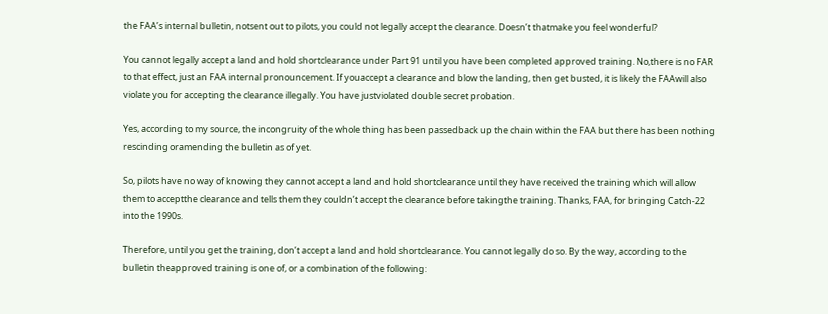the FAA’s internal bulletin, notsent out to pilots, you could not legally accept the clearance. Doesn’t thatmake you feel wonderful?

You cannot legally accept a land and hold shortclearance under Part 91 until you have been completed approved training. No,there is no FAR to that effect, just an FAA internal pronouncement. If youaccept a clearance and blow the landing, then get busted, it is likely the FAAwill also violate you for accepting the clearance illegally. You have justviolated double secret probation.

Yes, according to my source, the incongruity of the whole thing has been passedback up the chain within the FAA but there has been nothing rescinding oramending the bulletin as of yet.

So, pilots have no way of knowing they cannot accept a land and hold shortclearance until they have received the training which will allow them to acceptthe clearance and tells them they couldn’t accept the clearance before takingthe training. Thanks, FAA, for bringing Catch-22 into the 1990s.

Therefore, until you get the training, don’t accept a land and hold shortclearance. You cannot legally do so. By the way, according to the bulletin theapproved training is one of, or a combination of the following: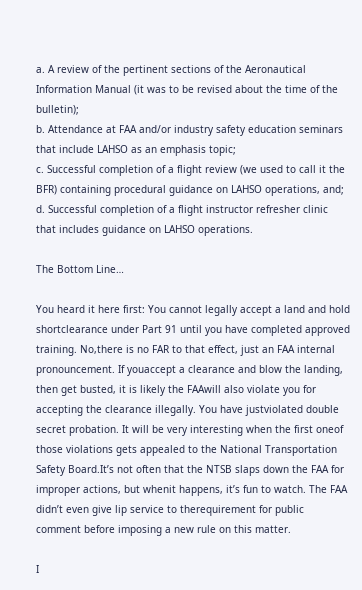a. A review of the pertinent sections of the Aeronautical Information Manual (it was to be revised about the time of the bulletin);
b. Attendance at FAA and/or industry safety education seminars that include LAHSO as an emphasis topic;
c. Successful completion of a flight review (we used to call it the BFR) containing procedural guidance on LAHSO operations, and;
d. Successful completion of a flight instructor refresher clinic that includes guidance on LAHSO operations.

The Bottom Line…

You heard it here first: You cannot legally accept a land and hold shortclearance under Part 91 until you have completed approved training. No,there is no FAR to that effect, just an FAA internal pronouncement. If youaccept a clearance and blow the landing, then get busted, it is likely the FAAwill also violate you for accepting the clearance illegally. You have justviolated double secret probation. It will be very interesting when the first oneof those violations gets appealed to the National Transportation Safety Board.It’s not often that the NTSB slaps down the FAA for improper actions, but whenit happens, it’s fun to watch. The FAA didn’t even give lip service to therequirement for public comment before imposing a new rule on this matter.

I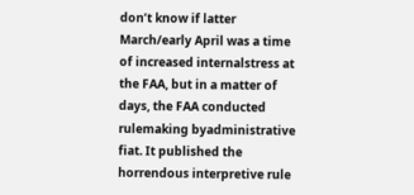don’t know if latter March/early April was a time of increased internalstress at the FAA, but in a matter of days, the FAA conducted rulemaking byadministrative fiat. It published the horrendous interpretive rule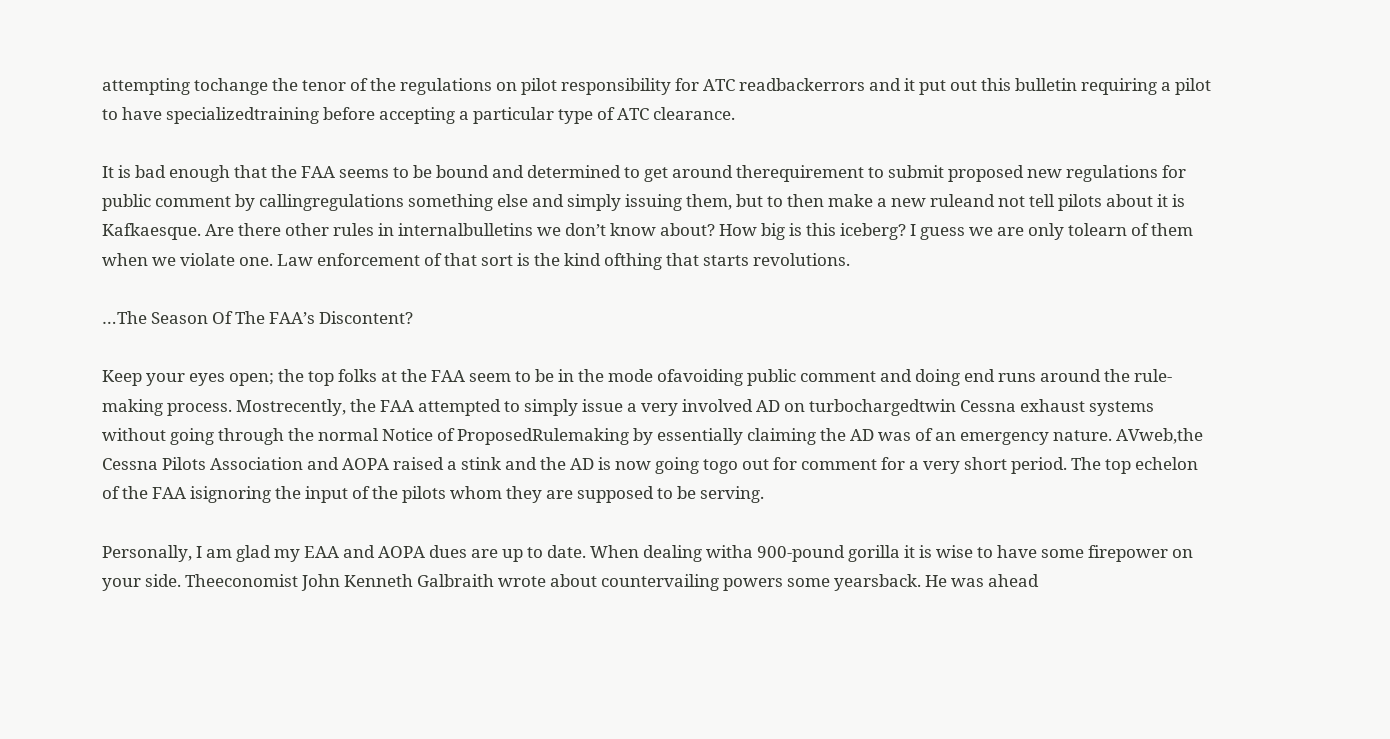attempting tochange the tenor of the regulations on pilot responsibility for ATC readbackerrors and it put out this bulletin requiring a pilot to have specializedtraining before accepting a particular type of ATC clearance.

It is bad enough that the FAA seems to be bound and determined to get around therequirement to submit proposed new regulations for public comment by callingregulations something else and simply issuing them, but to then make a new ruleand not tell pilots about it is Kafkaesque. Are there other rules in internalbulletins we don’t know about? How big is this iceberg? I guess we are only tolearn of them when we violate one. Law enforcement of that sort is the kind ofthing that starts revolutions.

…The Season Of The FAA’s Discontent?

Keep your eyes open; the top folks at the FAA seem to be in the mode ofavoiding public comment and doing end runs around the rule-making process. Mostrecently, the FAA attempted to simply issue a very involved AD on turbochargedtwin Cessna exhaust systems without going through the normal Notice of ProposedRulemaking by essentially claiming the AD was of an emergency nature. AVweb,the Cessna Pilots Association and AOPA raised a stink and the AD is now going togo out for comment for a very short period. The top echelon of the FAA isignoring the input of the pilots whom they are supposed to be serving.

Personally, I am glad my EAA and AOPA dues are up to date. When dealing witha 900-pound gorilla it is wise to have some firepower on your side. Theeconomist John Kenneth Galbraith wrote about countervailing powers some yearsback. He was ahead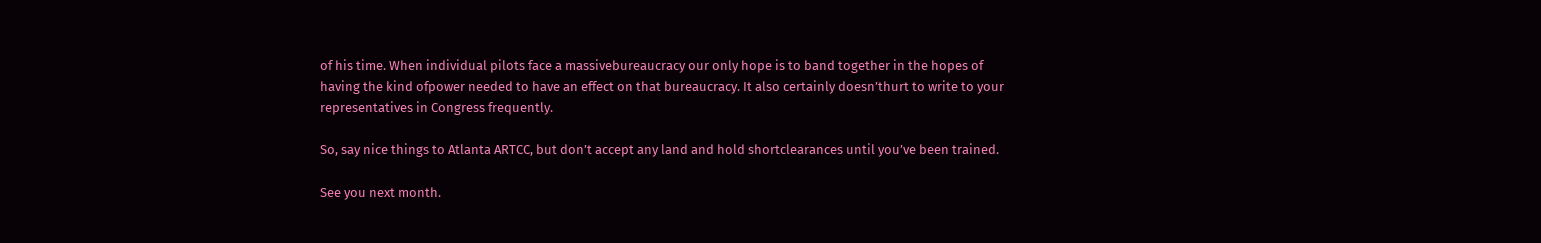of his time. When individual pilots face a massivebureaucracy our only hope is to band together in the hopes of having the kind ofpower needed to have an effect on that bureaucracy. It also certainly doesn’thurt to write to your representatives in Congress frequently.

So, say nice things to Atlanta ARTCC, but don’t accept any land and hold shortclearances until you’ve been trained.

See you next month.